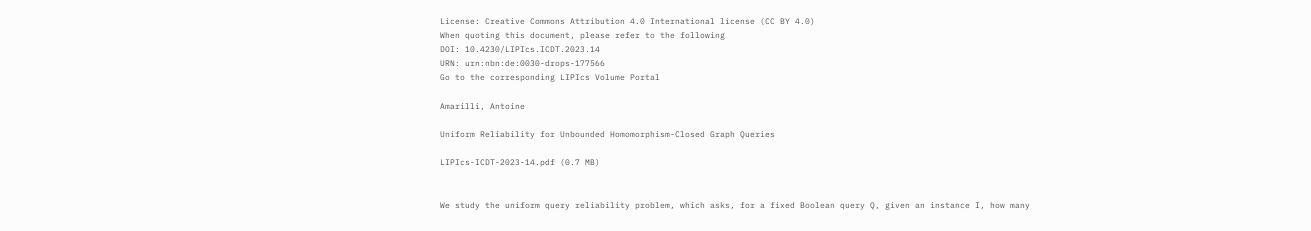License: Creative Commons Attribution 4.0 International license (CC BY 4.0)
When quoting this document, please refer to the following
DOI: 10.4230/LIPIcs.ICDT.2023.14
URN: urn:nbn:de:0030-drops-177566
Go to the corresponding LIPIcs Volume Portal

Amarilli, Antoine

Uniform Reliability for Unbounded Homomorphism-Closed Graph Queries

LIPIcs-ICDT-2023-14.pdf (0.7 MB)


We study the uniform query reliability problem, which asks, for a fixed Boolean query Q, given an instance I, how many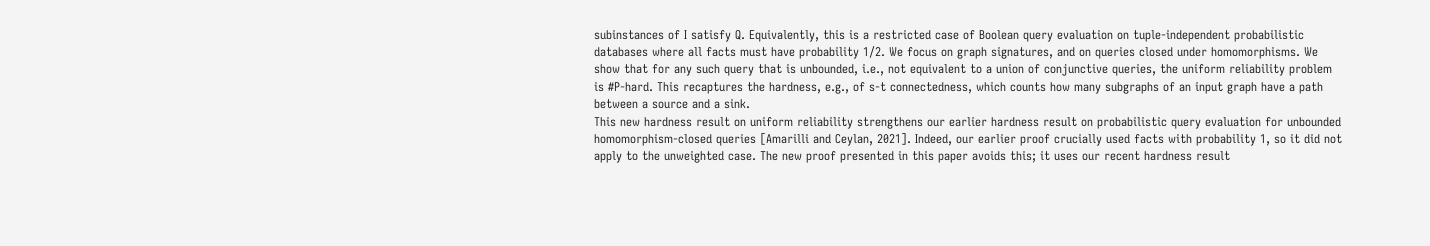subinstances of I satisfy Q. Equivalently, this is a restricted case of Boolean query evaluation on tuple-independent probabilistic databases where all facts must have probability 1/2. We focus on graph signatures, and on queries closed under homomorphisms. We show that for any such query that is unbounded, i.e., not equivalent to a union of conjunctive queries, the uniform reliability problem is #P-hard. This recaptures the hardness, e.g., of s-t connectedness, which counts how many subgraphs of an input graph have a path between a source and a sink.
This new hardness result on uniform reliability strengthens our earlier hardness result on probabilistic query evaluation for unbounded homomorphism-closed queries [Amarilli and Ceylan, 2021]. Indeed, our earlier proof crucially used facts with probability 1, so it did not apply to the unweighted case. The new proof presented in this paper avoids this; it uses our recent hardness result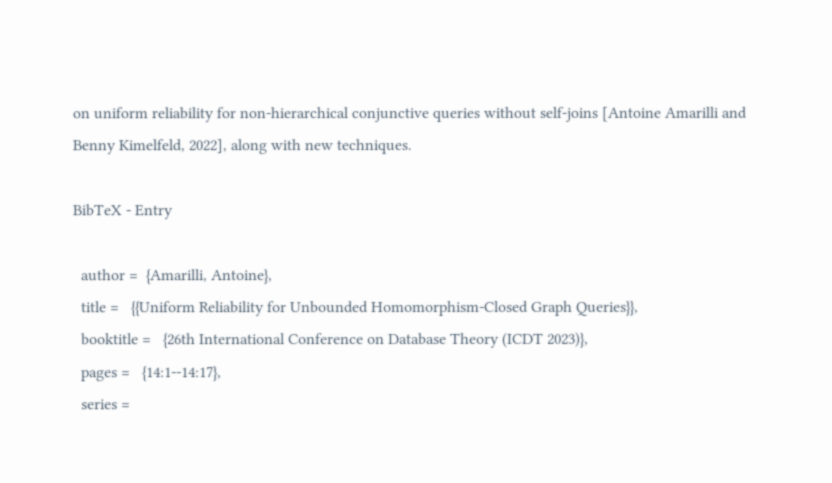on uniform reliability for non-hierarchical conjunctive queries without self-joins [Antoine Amarilli and Benny Kimelfeld, 2022], along with new techniques.

BibTeX - Entry

  author =  {Amarilli, Antoine},
  title =   {{Uniform Reliability for Unbounded Homomorphism-Closed Graph Queries}},
  booktitle =   {26th International Conference on Database Theory (ICDT 2023)},
  pages =   {14:1--14:17},
  series =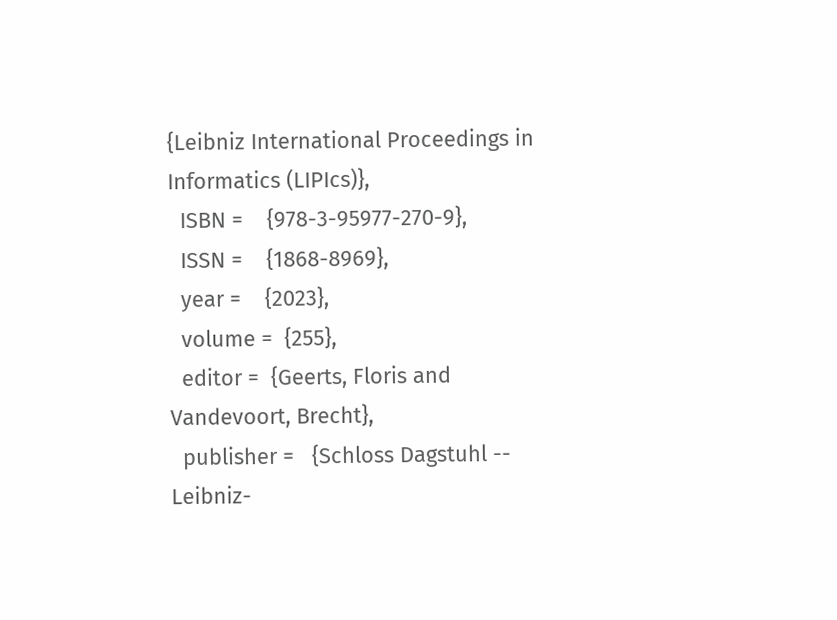{Leibniz International Proceedings in Informatics (LIPIcs)},
  ISBN =    {978-3-95977-270-9},
  ISSN =    {1868-8969},
  year =    {2023},
  volume =  {255},
  editor =  {Geerts, Floris and Vandevoort, Brecht},
  publisher =   {Schloss Dagstuhl -- Leibniz-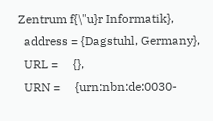Zentrum f{\"u}r Informatik},
  address = {Dagstuhl, Germany},
  URL =     {},
  URN =     {urn:nbn:de:0030-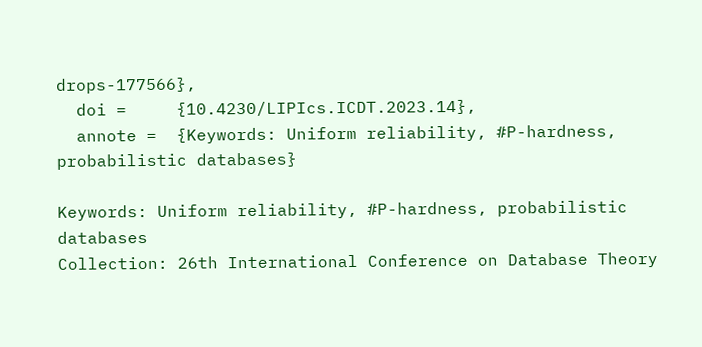drops-177566},
  doi =     {10.4230/LIPIcs.ICDT.2023.14},
  annote =  {Keywords: Uniform reliability, #P-hardness, probabilistic databases}

Keywords: Uniform reliability, #P-hardness, probabilistic databases
Collection: 26th International Conference on Database Theory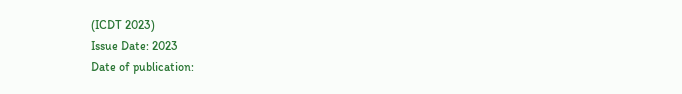(ICDT 2023)
Issue Date: 2023
Date of publication: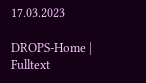17.03.2023

DROPS-Home | Fulltext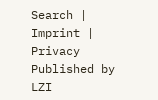Search | Imprint | Privacy Published by LZI